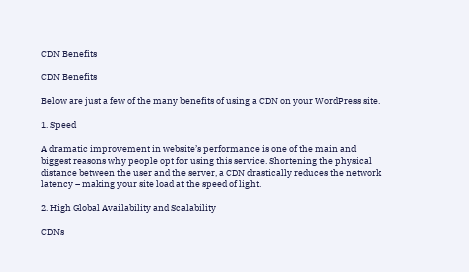CDN Benefits

CDN Benefits

Below are just a few of the many benefits of using a CDN on your WordPress site.

1. Speed

A dramatic improvement in website’s performance is one of the main and biggest reasons why people opt for using this service. Shortening the physical distance between the user and the server, a CDN drastically reduces the network latency – making your site load at the speed of light.

2. High Global Availability and Scalability

CDNs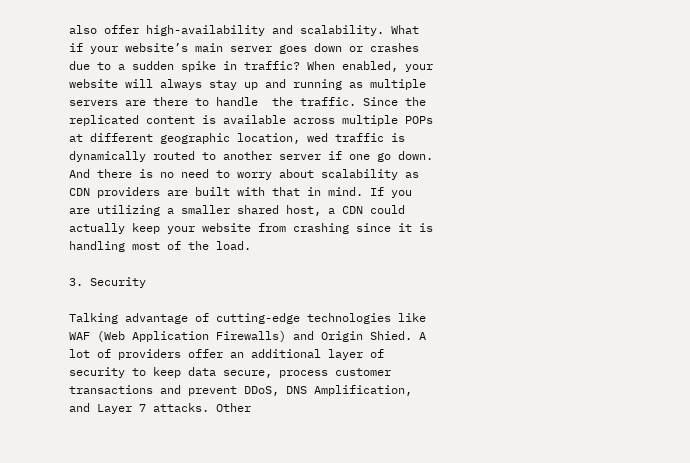also offer high-availability and scalability. What if your website’s main server goes down or crashes due to a sudden spike in traffic? When enabled, your website will always stay up and running as multiple servers are there to handle  the traffic. Since the replicated content is available across multiple POPs at different geographic location, wed traffic is dynamically routed to another server if one go down. And there is no need to worry about scalability as CDN providers are built with that in mind. If you are utilizing a smaller shared host, a CDN could actually keep your website from crashing since it is handling most of the load.

3. Security

Talking advantage of cutting-edge technologies like WAF (Web Application Firewalls) and Origin Shied. A lot of providers offer an additional layer of security to keep data secure, process customer transactions and prevent DDoS, DNS Amplification, and Layer 7 attacks. Other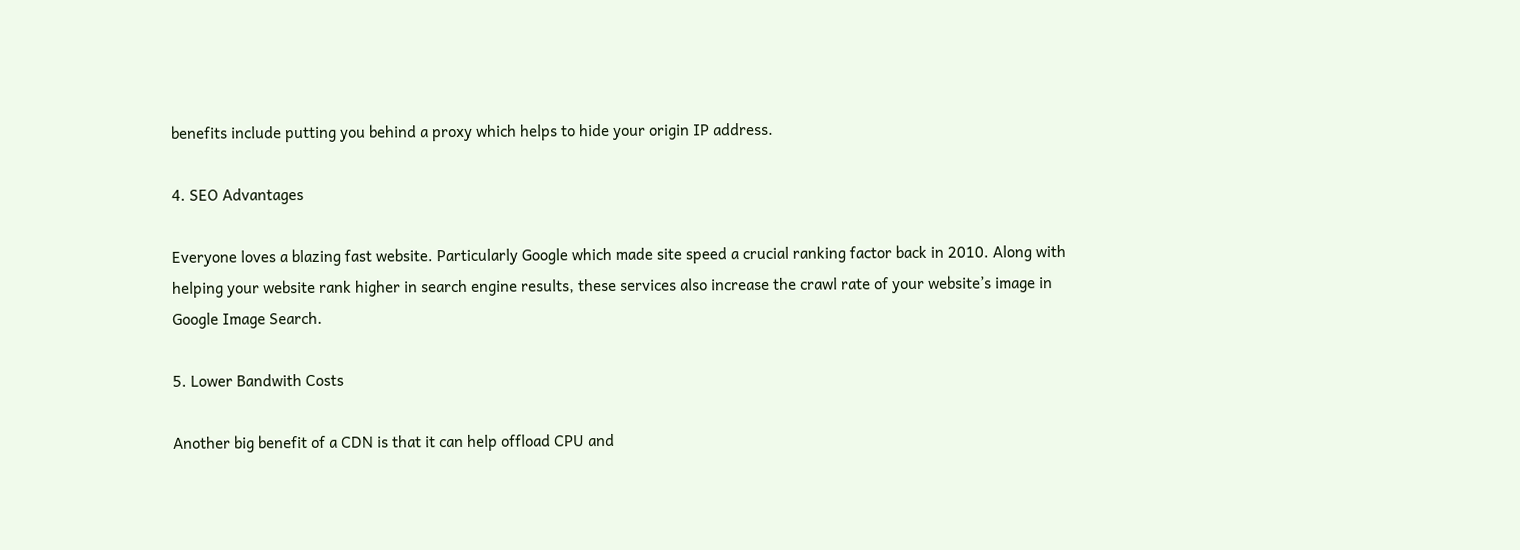benefits include putting you behind a proxy which helps to hide your origin IP address.

4. SEO Advantages

Everyone loves a blazing fast website. Particularly Google which made site speed a crucial ranking factor back in 2010. Along with helping your website rank higher in search engine results, these services also increase the crawl rate of your website’s image in Google Image Search.

5. Lower Bandwith Costs

Another big benefit of a CDN is that it can help offload CPU and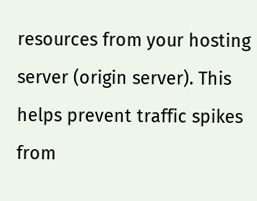resources from your hosting server (origin server). This helps prevent traffic spikes from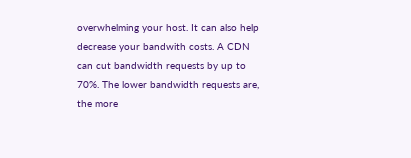overwhelming your host. It can also help decrease your bandwith costs. A CDN can cut bandwidth requests by up to 70%. The lower bandwidth requests are, the more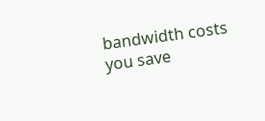bandwidth costs you save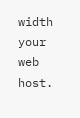width your web host.